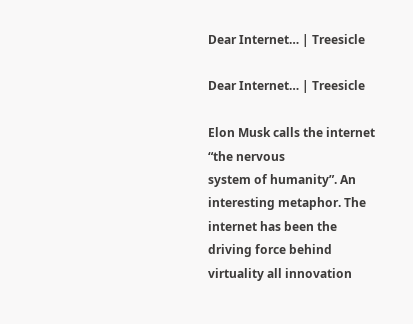Dear Internet… | Treesicle

Dear Internet… | Treesicle

Elon Musk calls the internet “the nervous
system of humanity”. An interesting metaphor. The internet has been the driving force behind
virtuality all innovation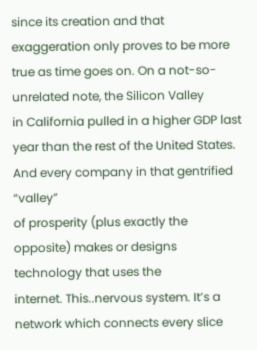since its creation and that exaggeration only proves to be more
true as time goes on. On a not-so-unrelated note, the Silicon Valley
in California pulled in a higher GDP last year than the rest of the United States. And every company in that gentrified “valley”
of prosperity (plus exactly the opposite) makes or designs technology that uses the
internet. This..nervous system. It’s a network which connects every slice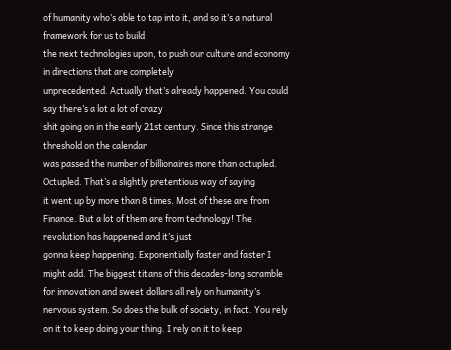of humanity who’s able to tap into it, and so it’s a natural framework for us to build
the next technologies upon, to push our culture and economy in directions that are completely
unprecedented. Actually that’s already happened. You could say there’s a lot a lot of crazy
shit going on in the early 21st century. Since this strange threshold on the calendar
was passed the number of billionaires more than octupled. Octupled. That’s a slightly pretentious way of saying
it went up by more than 8 times. Most of these are from Finance. But a lot of them are from technology! The revolution has happened and it’s just
gonna keep happening. Exponentially faster and faster I might add. The biggest titans of this decades-long scramble
for innovation and sweet dollars all rely on humanity’s nervous system. So does the bulk of society, in fact. You rely on it to keep doing your thing. I rely on it to keep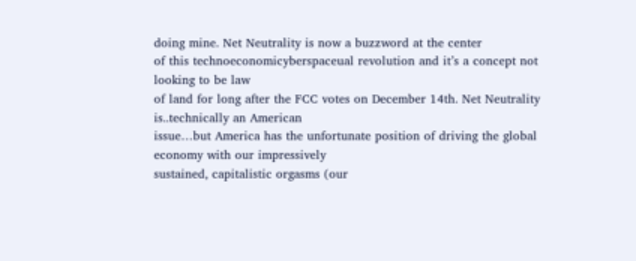doing mine. Net Neutrality is now a buzzword at the center
of this technoeconomicyberspaceual revolution and it’s a concept not looking to be law
of land for long after the FCC votes on December 14th. Net Neutrality is..technically an American
issue…but America has the unfortunate position of driving the global economy with our impressively
sustained, capitalistic orgasms (our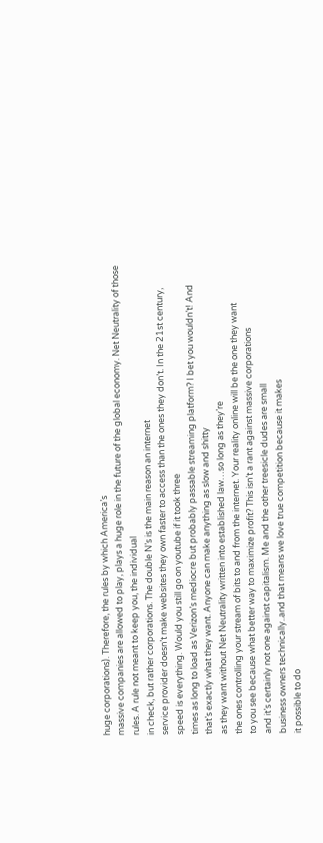huge corporations). Therefore, the rules by which America’s
massive companies are allowed to play, plays a huge role in the future of the global economy. Net Neutrality of those rules. A rule not meant to keep you, the individual
in check, but rather corporations. The double N’s is the main reason an internet
service provider doesn’t make websites they own faster to access than the ones they don’t. In the 21st century, speed is everything. Would you still go on youtube if it took three
times as long to load as Verizon’s mediocre but probably passable streaming platform? I bet you wouldn’t! And that’s exactly what they want. Anyone can make anything as slow and shitty
as they want without Net Neutrality written into established law…so long as they’re
the ones controlling your stream of bits to and from the internet. Your reality online will be the one they want
to you see because what better way to maximize profit? This isn’t a rant against massive corporations
and it’s certainly not one against capitalism. Me and the other treesicle dudes are small
business owners technically..and that means we love true competition because it makes
it possible to do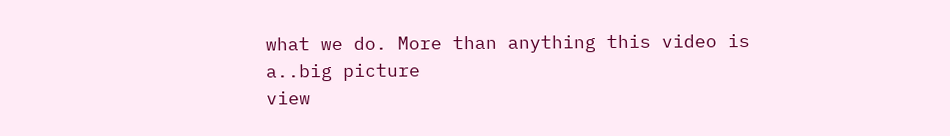what we do. More than anything this video is a..big picture
view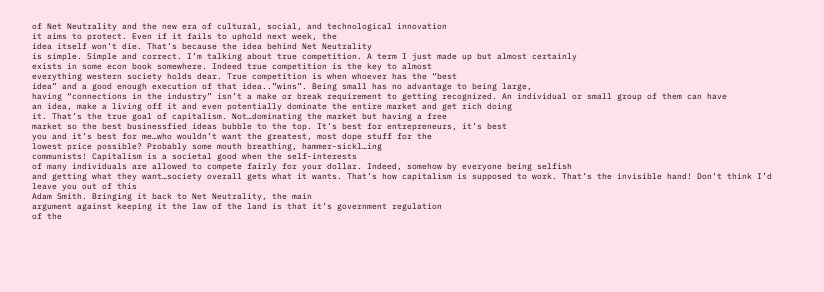of Net Neutrality and the new era of cultural, social, and technological innovation
it aims to protect. Even if it fails to uphold next week, the
idea itself won’t die. That’s because the idea behind Net Neutrality
is simple. Simple and correct. I’m talking about true competition. A term I just made up but almost certainly
exists in some econ book somewhere. Indeed true competition is the key to almost
everything western society holds dear. True competition is when whoever has the “best
idea” and a good enough execution of that idea..”wins”. Being small has no advantage to being large,
having “connections in the industry” isn’t a make or break requirement to getting recognized. An individual or small group of them can have
an idea, make a living off it and even potentially dominate the entire market and get rich doing
it. That’s the true goal of capitalism. Not…dominating the market but having a free
market so the best businessfied ideas bubble to the top. It’s best for entrepreneurs, it’s best
you and it’s best for me…who wouldn’t want the greatest, most dope stuff for the
lowest price possible? Probably some mouth breathing, hammer-sickl…ing
communists! Capitalism is a societal good when the self-interests
of many individuals are allowed to compete fairly for your dollar. Indeed, somehow by everyone being selfish
and getting what they want…society overall gets what it wants. That’s how capitalism is supposed to work. That’s the invisible hand! Don’t think I’d leave you out of this
Adam Smith. Bringing it back to Net Neutrality, the main
argument against keeping it the law of the land is that it’s government regulation
of the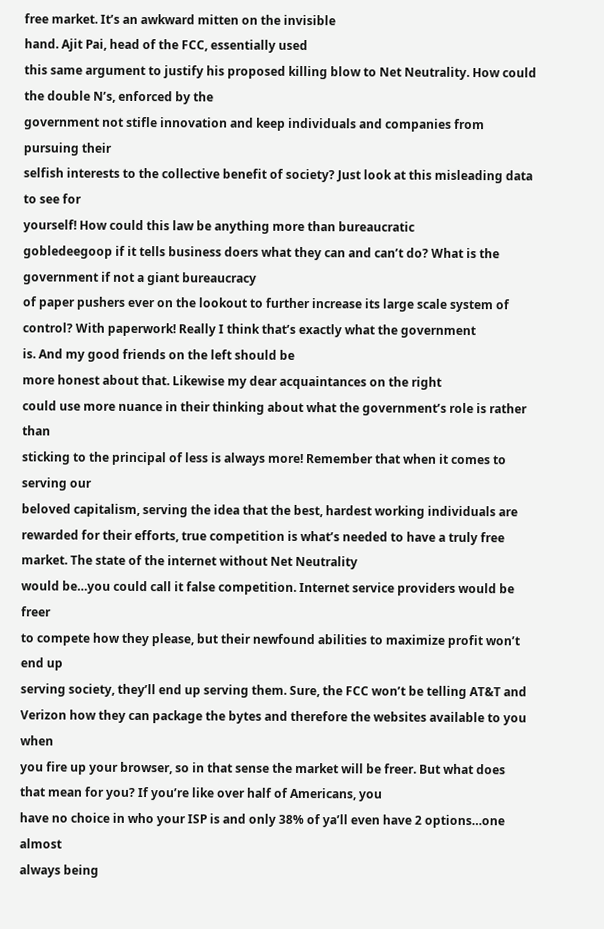free market. It’s an awkward mitten on the invisible
hand. Ajit Pai, head of the FCC, essentially used
this same argument to justify his proposed killing blow to Net Neutrality. How could the double N’s, enforced by the
government not stifle innovation and keep individuals and companies from pursuing their
selfish interests to the collective benefit of society? Just look at this misleading data to see for
yourself! How could this law be anything more than bureaucratic
gobledeegoop if it tells business doers what they can and can’t do? What is the government if not a giant bureaucracy
of paper pushers ever on the lookout to further increase its large scale system of control? With paperwork! Really I think that’s exactly what the government
is. And my good friends on the left should be
more honest about that. Likewise my dear acquaintances on the right
could use more nuance in their thinking about what the government’s role is rather than
sticking to the principal of less is always more! Remember that when it comes to serving our
beloved capitalism, serving the idea that the best, hardest working individuals are
rewarded for their efforts, true competition is what’s needed to have a truly free market. The state of the internet without Net Neutrality
would be…you could call it false competition. Internet service providers would be freer
to compete how they please, but their newfound abilities to maximize profit won’t end up
serving society, they’ll end up serving them. Sure, the FCC won’t be telling AT&T and
Verizon how they can package the bytes and therefore the websites available to you when
you fire up your browser, so in that sense the market will be freer. But what does that mean for you? If you’re like over half of Americans, you
have no choice in who your ISP is and only 38% of ya’ll even have 2 options…one almost
always being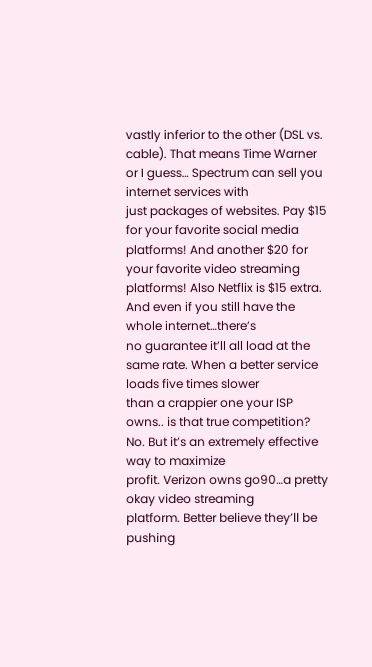vastly inferior to the other (DSL vs. cable). That means Time Warner or I guess… Spectrum can sell you internet services with
just packages of websites. Pay $15 for your favorite social media platforms! And another $20 for your favorite video streaming
platforms! Also Netflix is $15 extra. And even if you still have the whole internet…there’s
no guarantee it’ll all load at the same rate. When a better service loads five times slower
than a crappier one your ISP owns.. is that true competition? No. But it’s an extremely effective way to maximize
profit. Verizon owns go90…a pretty okay video streaming
platform. Better believe they’ll be pushing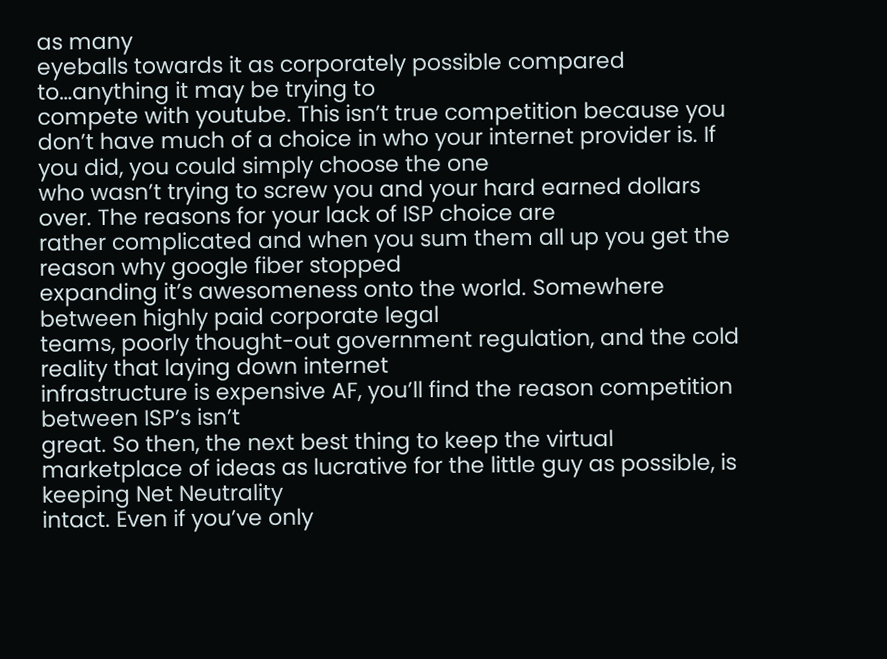as many
eyeballs towards it as corporately possible compared to…anything it may be trying to
compete with youtube. This isn’t true competition because you
don’t have much of a choice in who your internet provider is. If you did, you could simply choose the one
who wasn’t trying to screw you and your hard earned dollars over. The reasons for your lack of ISP choice are
rather complicated and when you sum them all up you get the reason why google fiber stopped
expanding it’s awesomeness onto the world. Somewhere between highly paid corporate legal
teams, poorly thought-out government regulation, and the cold reality that laying down internet
infrastructure is expensive AF, you’ll find the reason competition between ISP’s isn’t
great. So then, the next best thing to keep the virtual
marketplace of ideas as lucrative for the little guy as possible, is keeping Net Neutrality
intact. Even if you’ve only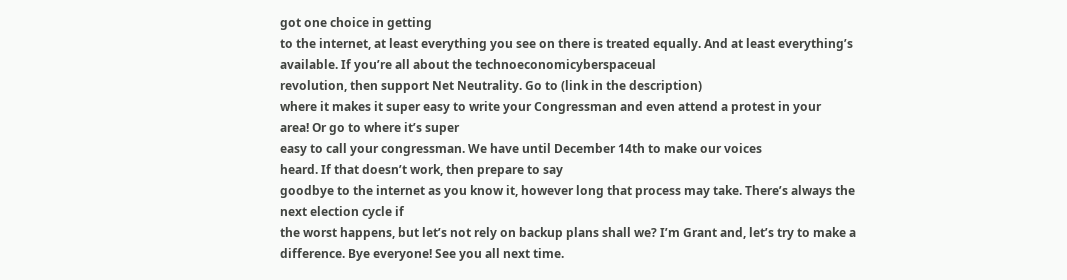got one choice in getting
to the internet, at least everything you see on there is treated equally. And at least everything’s available. If you’re all about the technoeconomicyberspaceual
revolution, then support Net Neutrality. Go to (link in the description)
where it makes it super easy to write your Congressman and even attend a protest in your
area! Or go to where it’s super
easy to call your congressman. We have until December 14th to make our voices
heard. If that doesn’t work, then prepare to say
goodbye to the internet as you know it, however long that process may take. There’s always the next election cycle if
the worst happens, but let’s not rely on backup plans shall we? I’m Grant and, let’s try to make a difference. Bye everyone! See you all next time.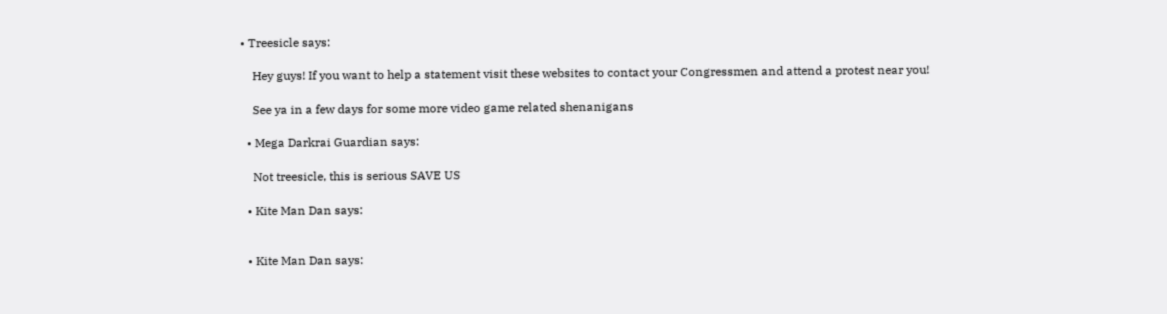• Treesicle says:

    Hey guys! If you want to help a statement visit these websites to contact your Congressmen and attend a protest near you!

    See ya in a few days for some more video game related shenanigans

  • Mega Darkrai Guardian says:

    Not treesicle, this is serious SAVE US

  • Kite Man Dan says:


  • Kite Man Dan says: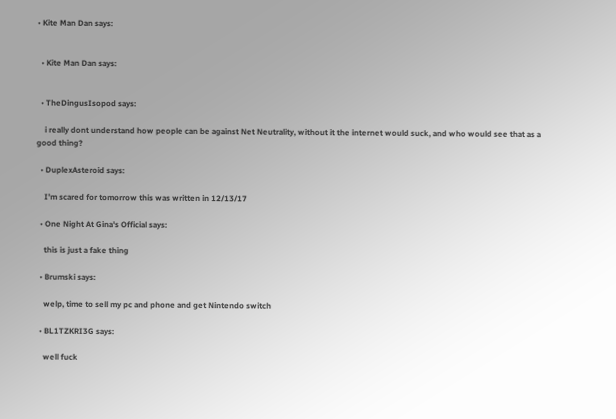• Kite Man Dan says:


  • Kite Man Dan says:


  • TheDingusIsopod says:

    i really dont understand how people can be against Net Neutrality, without it the internet would suck, and who would see that as a good thing?

  • DuplexAsteroid says:

    I'm scared for tomorrow this was written in 12/13/17

  • One Night At Gina's Official says:

    this is just a fake thing

  • Brumski says:

    welp, time to sell my pc and phone and get Nintendo switch

  • BL1TZKRI3G says:

    well fuck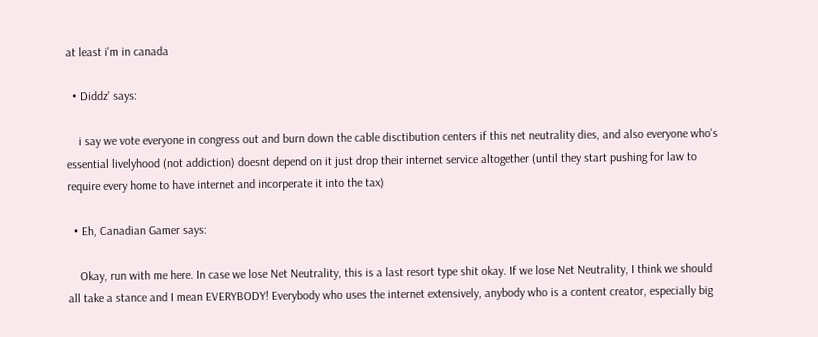at least i'm in canada

  • Diddz' says:

    i say we vote everyone in congress out and burn down the cable disctibution centers if this net neutrality dies, and also everyone who's essential livelyhood (not addiction) doesnt depend on it just drop their internet service altogether (until they start pushing for law to require every home to have internet and incorperate it into the tax)

  • Eh, Canadian Gamer says:

    Okay, run with me here. In case we lose Net Neutrality, this is a last resort type shit okay. If we lose Net Neutrality, I think we should all take a stance and I mean EVERYBODY! Everybody who uses the internet extensively, anybody who is a content creator, especially big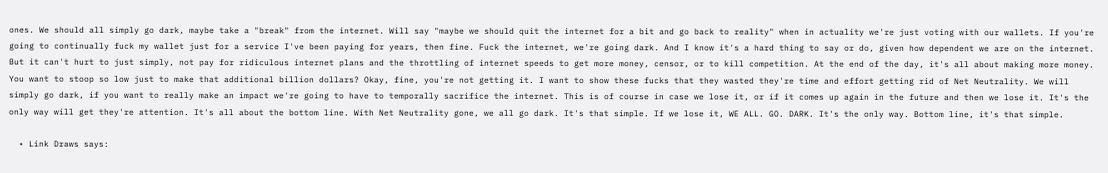ones. We should all simply go dark, maybe take a "break" from the internet. Will say "maybe we should quit the internet for a bit and go back to reality" when in actuality we're just voting with our wallets. If you're going to continually fuck my wallet just for a service I've been paying for years, then fine. Fuck the internet, we're going dark. And I know it's a hard thing to say or do, given how dependent we are on the internet. But it can't hurt to just simply, not pay for ridiculous internet plans and the throttling of internet speeds to get more money, censor, or to kill competition. At the end of the day, it's all about making more money. You want to stoop so low just to make that additional billion dollars? Okay, fine, you're not getting it. I want to show these fucks that they wasted they're time and effort getting rid of Net Neutrality. We will simply go dark, if you want to really make an impact we're going to have to temporally sacrifice the internet. This is of course in case we lose it, or if it comes up again in the future and then we lose it. It's the only way will get they're attention. It's all about the bottom line. With Net Neutrality gone, we all go dark. It's that simple. If we lose it, WE ALL. GO. DARK. It's the only way. Bottom line, it's that simple.

  • Link Draws says: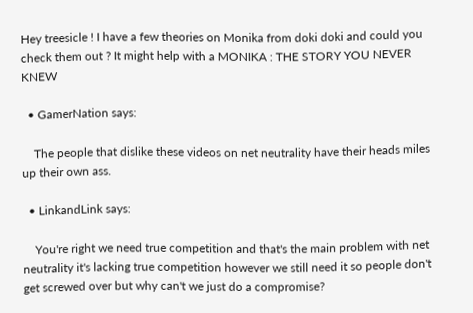Hey treesicle ! I have a few theories on Monika from doki doki and could you check them out ? It might help with a MONIKA : THE STORY YOU NEVER KNEW

  • GamerNation says:

    The people that dislike these videos on net neutrality have their heads miles up their own ass.

  • LinkandLink says:

    You're right we need true competition and that's the main problem with net neutrality it's lacking true competition however we still need it so people don't get screwed over but why can't we just do a compromise?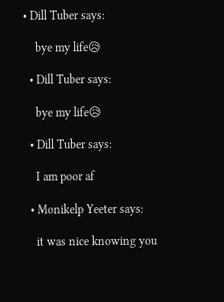• Dill Tuber says:

    bye my life😥

  • Dill Tuber says:

    bye my life😥

  • Dill Tuber says:

    I am poor af

  • Monikelp Yeeter says:

    it was nice knowing you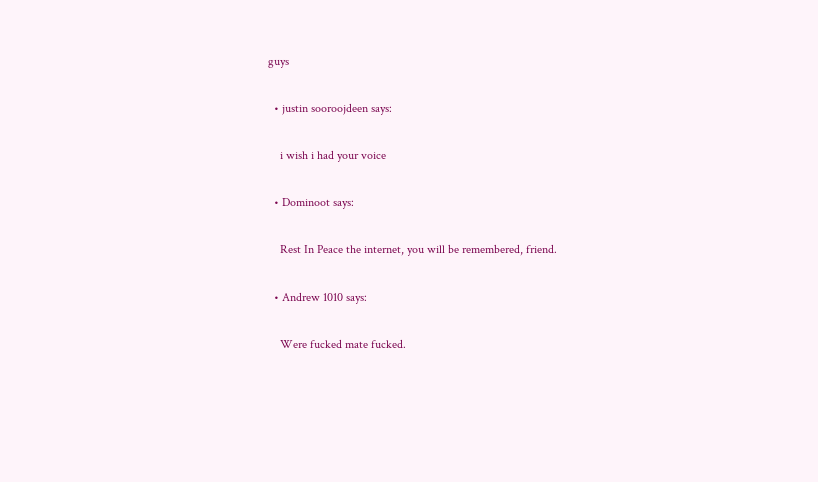guys

  • justin sooroojdeen says:

    i wish i had your voice

  • Dominoot says:

    Rest In Peace the internet, you will be remembered, friend.

  • Andrew 1010 says:

    Were fucked mate fucked.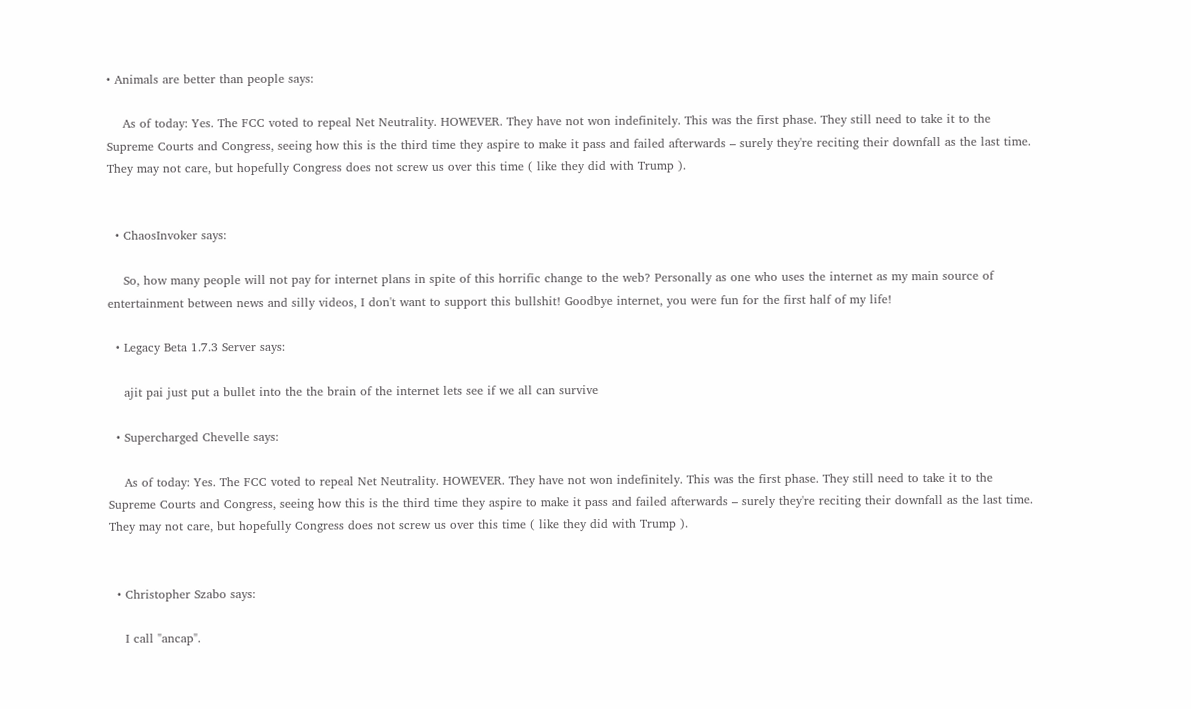• Animals are better than people says:

    As of today: Yes. The FCC voted to repeal Net Neutrality. HOWEVER. They have not won indefinitely. This was the first phase. They still need to take it to the Supreme Courts and Congress, seeing how this is the third time they aspire to make it pass and failed afterwards – surely they're reciting their downfall as the last time. They may not care, but hopefully Congress does not screw us over this time ( like they did with Trump ).


  • ChaosInvoker says:

    So, how many people will not pay for internet plans in spite of this horrific change to the web? Personally as one who uses the internet as my main source of entertainment between news and silly videos, I don't want to support this bullshit! Goodbye internet, you were fun for the first half of my life!

  • Legacy Beta 1.7.3 Server says:

    ajit pai just put a bullet into the the brain of the internet lets see if we all can survive

  • Supercharged Chevelle says:

    As of today: Yes. The FCC voted to repeal Net Neutrality. HOWEVER. They have not won indefinitely. This was the first phase. They still need to take it to the Supreme Courts and Congress, seeing how this is the third time they aspire to make it pass and failed afterwards – surely they're reciting their downfall as the last time. They may not care, but hopefully Congress does not screw us over this time ( like they did with Trump ).


  • Christopher Szabo says:

    I call "ancap".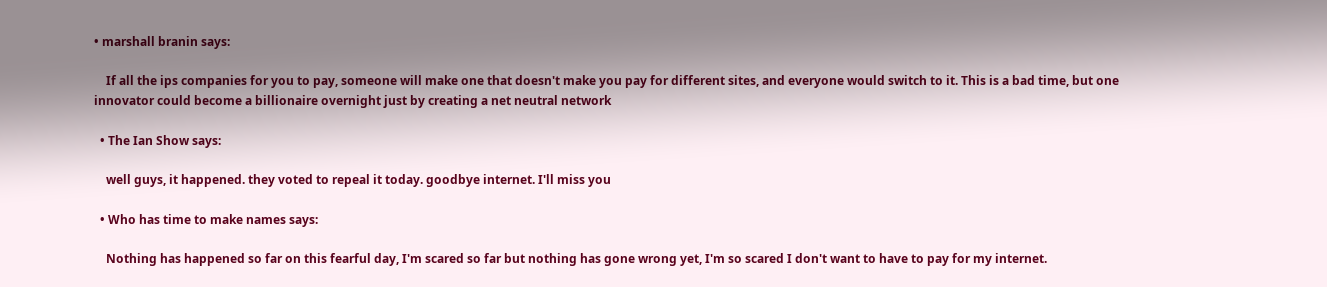• marshall branin says:

    If all the ips companies for you to pay, someone will make one that doesn't make you pay for different sites, and everyone would switch to it. This is a bad time, but one innovator could become a billionaire overnight just by creating a net neutral network

  • The Ian Show says:

    well guys, it happened. they voted to repeal it today. goodbye internet. I'll miss you

  • Who has time to make names says:

    Nothing has happened so far on this fearful day, I'm scared so far but nothing has gone wrong yet, I'm so scared I don't want to have to pay for my internet.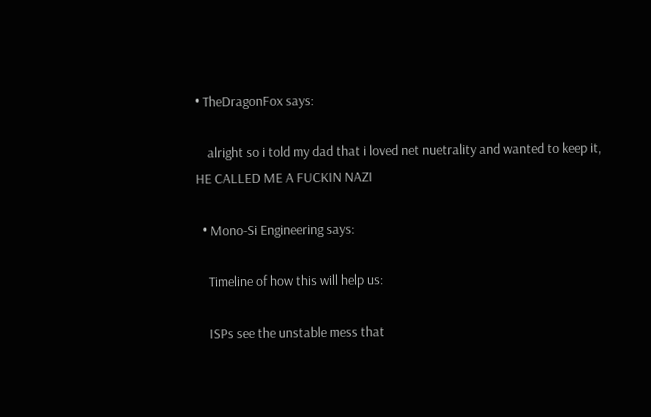• TheDragonFox says:

    alright so i told my dad that i loved net nuetrality and wanted to keep it, HE CALLED ME A FUCKIN NAZI

  • Mono-Si Engineering says:

    Timeline of how this will help us:

    ISPs see the unstable mess that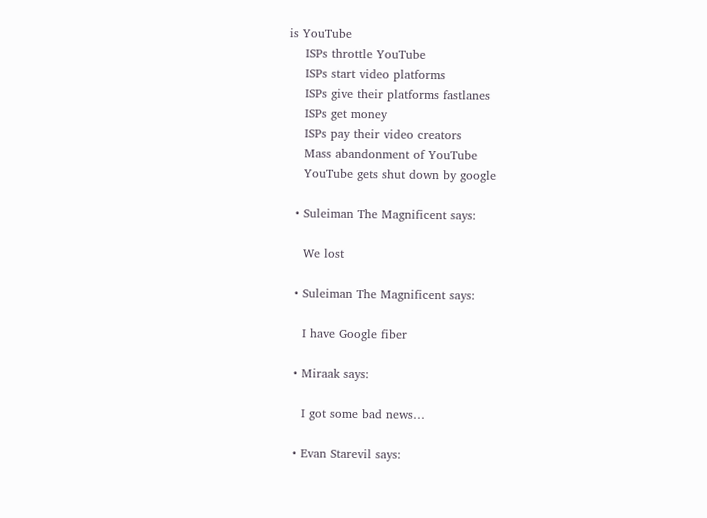is YouTube
    ISPs throttle YouTube
    ISPs start video platforms
    ISPs give their platforms fastlanes
    ISPs get money
    ISPs pay their video creators
    Mass abandonment of YouTube
    YouTube gets shut down by google

  • Suleiman The Magnificent says:

    We lost

  • Suleiman The Magnificent says:

    I have Google fiber

  • Miraak says:

    I got some bad news…

  • Evan Starevil says: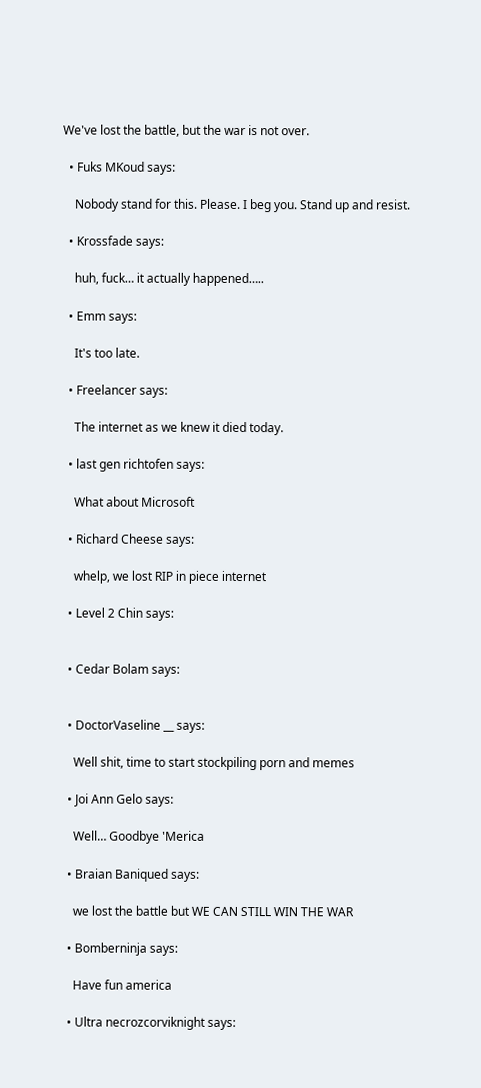We've lost the battle, but the war is not over.

  • Fuks MKoud says:

    Nobody stand for this. Please. I beg you. Stand up and resist.

  • Krossfade says:

    huh, fuck… it actually happened…..

  • Emm says:

    It's too late.

  • Freelancer says:

    The internet as we knew it died today.

  • last gen richtofen says:

    What about Microsoft

  • Richard Cheese says:

    whelp, we lost RIP in piece internet

  • Level 2 Chin says:


  • Cedar Bolam says:


  • DoctorVaseline __ says:

    Well shit, time to start stockpiling porn and memes

  • Joi Ann Gelo says:

    Well… Goodbye 'Merica

  • Braian Baniqued says:

    we lost the battle but WE CAN STILL WIN THE WAR

  • Bomberninja says:

    Have fun america

  • Ultra necrozcorviknight says: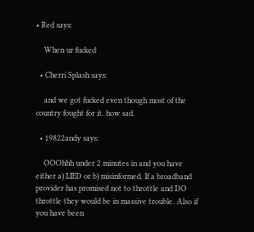• Red says:

    When ur fucked

  • Cherri Splash says:

    and we got fucked even though most of the country fought for it. how sad.

  • 19822andy says:

    OOOhhh under 2 minutes in and you have either a) LIED or b) misinformed. If a broadband provider has promised not to throttle and DO throttle they would be in massive trouble. Also if you have been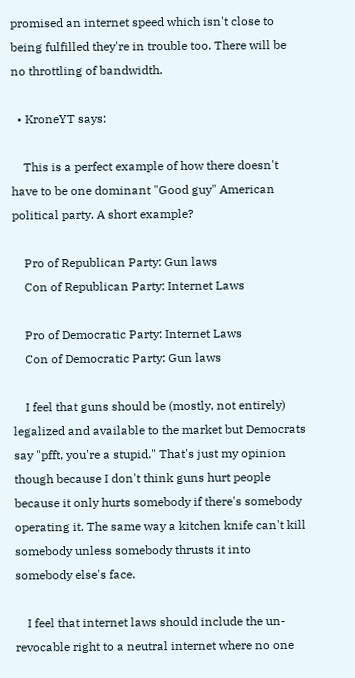promised an internet speed which isn't close to being fulfilled they're in trouble too. There will be no throttling of bandwidth.

  • KroneYT says:

    This is a perfect example of how there doesn't have to be one dominant "Good guy" American political party. A short example?

    Pro of Republican Party: Gun laws
    Con of Republican Party: Internet Laws

    Pro of Democratic Party: Internet Laws
    Con of Democratic Party: Gun laws

    I feel that guns should be (mostly, not entirely) legalized and available to the market but Democrats say "pfft, you're a stupid." That's just my opinion though because I don't think guns hurt people because it only hurts somebody if there's somebody operating it. The same way a kitchen knife can't kill somebody unless somebody thrusts it into somebody else's face.

    I feel that internet laws should include the un-revocable right to a neutral internet where no one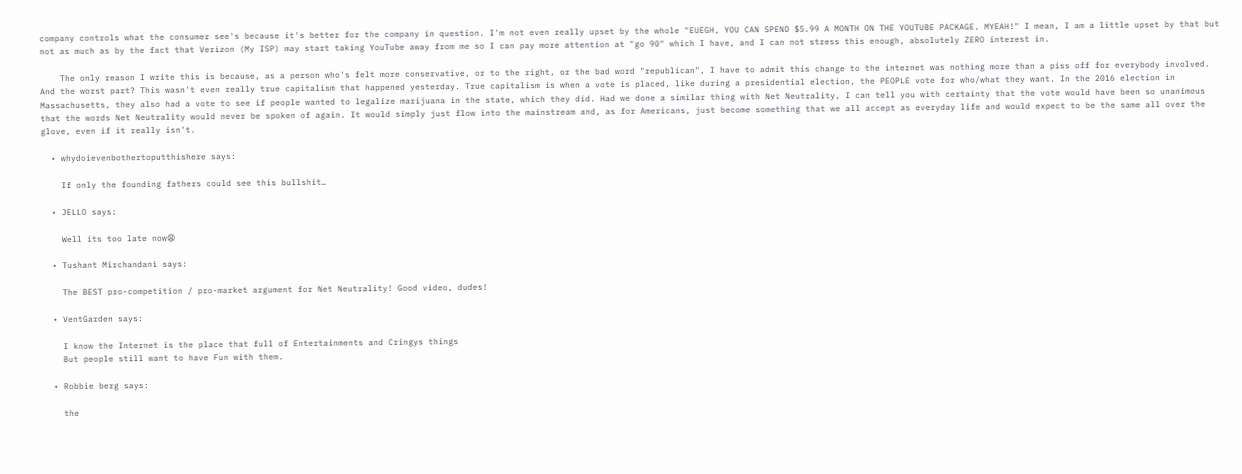company controls what the consumer see's because it's better for the company in question. I'm not even really upset by the whole "EUEGH, YOU CAN SPEND $5.99 A MONTH ON THE YOUTUBE PACKAGE. MYEAH!" I mean, I am a little upset by that but not as much as by the fact that Verizon (My ISP) may start taking YouTube away from me so I can pay more attention at "go 90" which I have, and I can not stress this enough, absolutely ZERO interest in.

    The only reason I write this is because, as a person who's felt more conservative, or to the right, or the bad word "republican", I have to admit this change to the internet was nothing more than a piss off for everybody involved. And the worst part? This wasn't even really true capitalism that happened yesterday. True capitalism is when a vote is placed, like during a presidential election, the PEOPLE vote for who/what they want. In the 2016 election in Massachusetts, they also had a vote to see if people wanted to legalize marijuana in the state, which they did. Had we done a similar thing with Net Neutrality, I can tell you with certainty that the vote would have been so unanimous that the words Net Neutrality would never be spoken of again. It would simply just flow into the mainstream and, as for Americans, just become something that we all accept as everyday life and would expect to be the same all over the glove, even if it really isn't.

  • whydoievenbothertoputthishere says:

    If only the founding fathers could see this bullshit…

  • JELLO says:

    Well its too late now😩

  • Tushant Mirchandani says:

    The BEST pro-competition / pro-market argument for Net Neutrality! Good video, dudes!

  • VentGarden says:

    I know the Internet is the place that full of Entertainments and Cringys things
    But people still want to have Fun with them.

  • Robbie berg says:

    the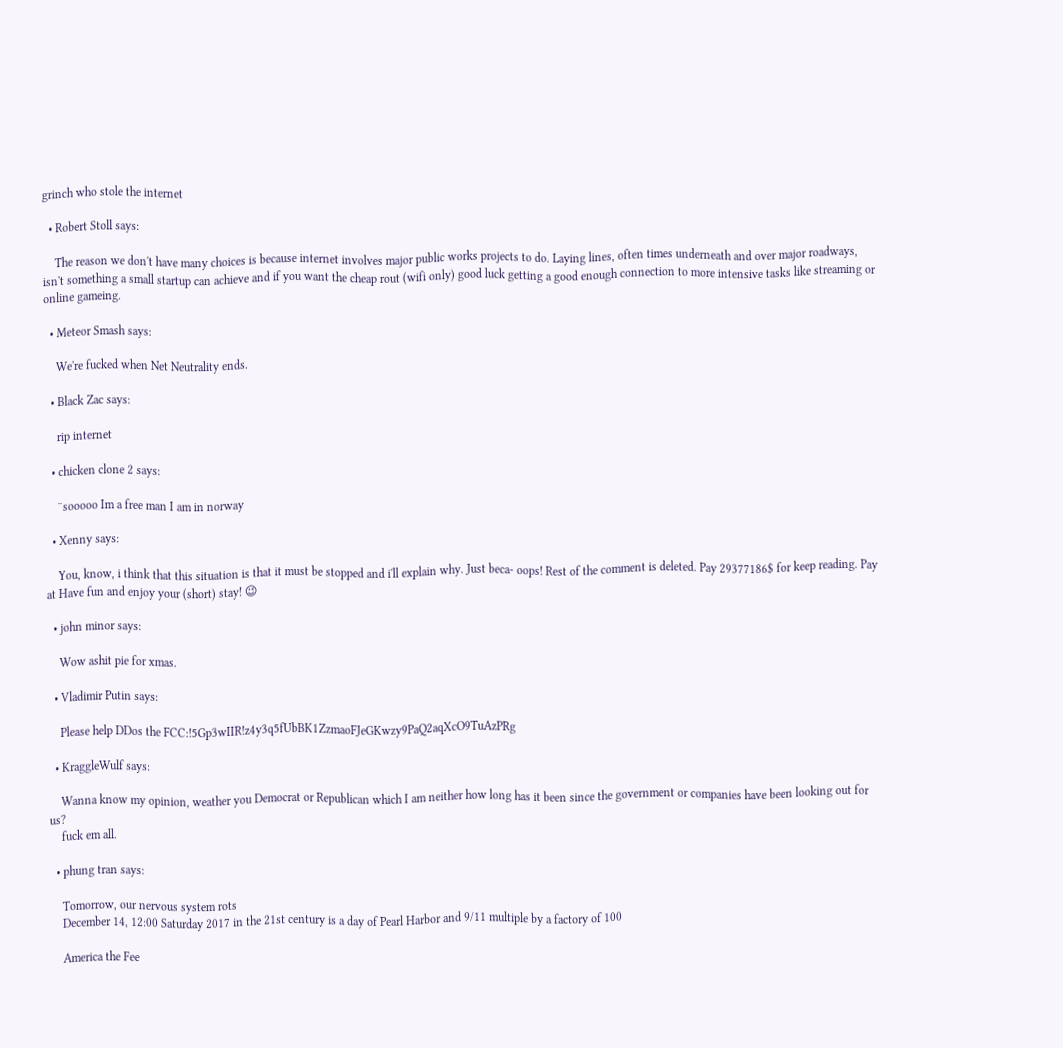grinch who stole the internet

  • Robert Stoll says:

    The reason we don't have many choices is because internet involves major public works projects to do. Laying lines, often times underneath and over major roadways, isn't something a small startup can achieve and if you want the cheap rout (wifi only) good luck getting a good enough connection to more intensive tasks like streaming or online gameing.

  • Meteor Smash says:

    We're fucked when Net Neutrality ends.

  • Black Zac says:

    rip internet

  • chicken clone 2 says:

    ¨sooooo Im a free man I am in norway

  • Xenny says:

    You, know, i think that this situation is that it must be stopped and i'll explain why. Just beca- oops! Rest of the comment is deleted. Pay 29377186$ for keep reading. Pay at Have fun and enjoy your (short) stay! 😉

  • john minor says:

    Wow ashit pie for xmas.

  • Vladimir Putin says:

    Please help DDos the FCC:!5Gp3wIIR!z4y3q5fUbBK1ZzmaoFJeGKwzy9PaQ2aqXcO9TuAzPRg

  • KraggleWulf says:

    Wanna know my opinion, weather you Democrat or Republican which I am neither how long has it been since the government or companies have been looking out for us?
    fuck em all.

  • phung tran says:

    Tomorrow, our nervous system rots
    December 14, 12:00 Saturday 2017 in the 21st century is a day of Pearl Harbor and 9/11 multiple by a factory of 100

    America the Fee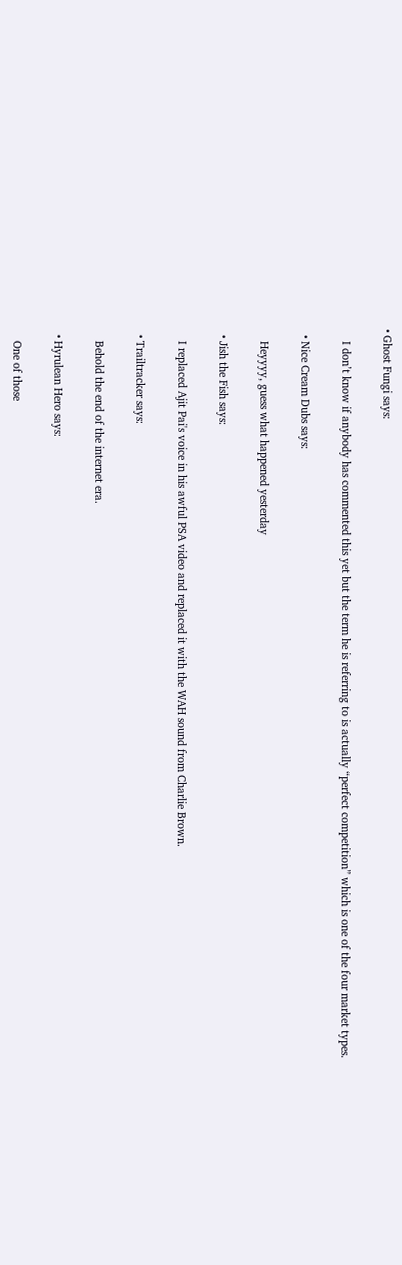• Ghost Fungi says:

    I don’t know if anybody has commented this yet but the term he is referring to is actually “perfect competition” which is one of the four market types.

  • Nice Cream Dubs says:

    Heyyyy, guess what happened yesterday

  • Jish the Fish says:

    I replaced Ajit Pai's voice in his awful PSA video and replaced it with the WAH sound from Charlie Brown.

  • Trailtracker says:

    Behold the end of the internet era.

  • Hyrulean Hero says:

    One of those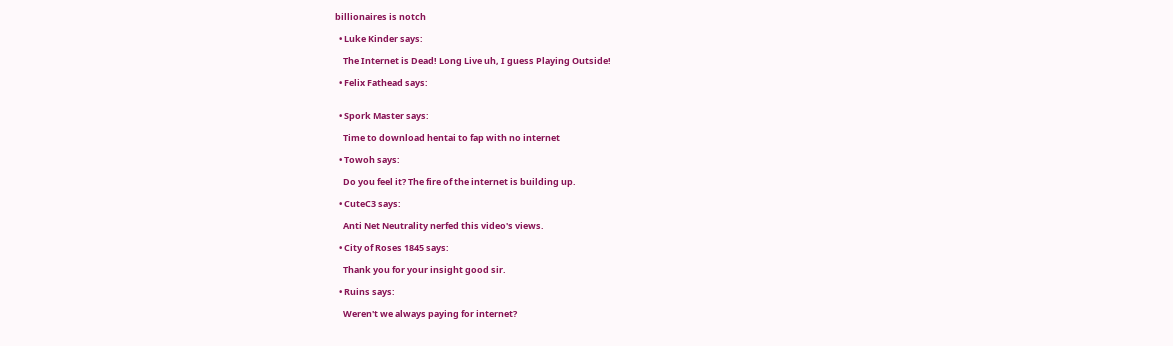billionaires is notch

  • Luke Kinder says:

    The Internet is Dead! Long Live uh, I guess Playing Outside!

  • Felix Fathead says:


  • Spork Master says:

    Time to download hentai to fap with no internet

  • Towoh says:

    Do you feel it? The fire of the internet is building up.

  • CuteC3 says:

    Anti Net Neutrality nerfed this video's views.

  • City of Roses 1845 says:

    Thank you for your insight good sir.

  • Ruins says:

    Weren't we always paying for internet?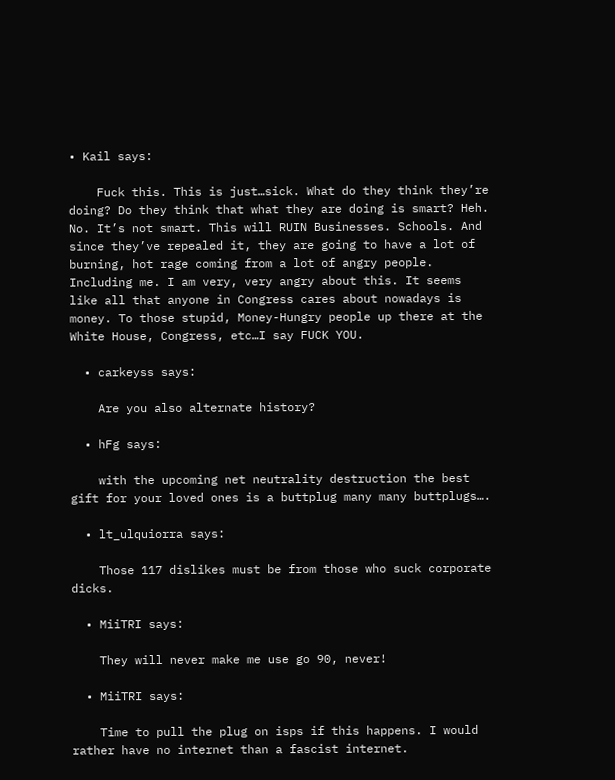• Kail says:

    Fuck this. This is just…sick. What do they think they’re doing? Do they think that what they are doing is smart? Heh. No. It’s not smart. This will RUIN Businesses. Schools. And since they’ve repealed it, they are going to have a lot of burning, hot rage coming from a lot of angry people. Including me. I am very, very angry about this. It seems like all that anyone in Congress cares about nowadays is money. To those stupid, Money-Hungry people up there at the White House, Congress, etc…I say FUCK YOU.

  • carkeyss says:

    Are you also alternate history?

  • hFg says:

    with the upcoming net neutrality destruction the best gift for your loved ones is a buttplug many many buttplugs….

  • lt_ulquiorra says:

    Those 117 dislikes must be from those who suck corporate dicks.

  • MiiTRI says:

    They will never make me use go 90, never!

  • MiiTRI says:

    Time to pull the plug on isps if this happens. I would rather have no internet than a fascist internet.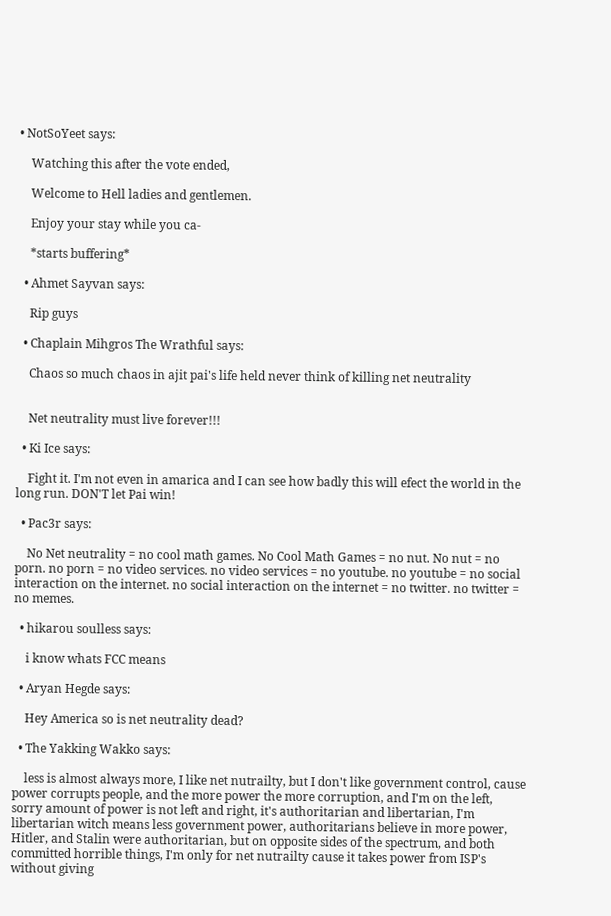• NotSoYeet says:

    Watching this after the vote ended,

    Welcome to Hell ladies and gentlemen.

    Enjoy your stay while you ca-

    *starts buffering*

  • Ahmet Sayvan says:

    Rip guys

  • Chaplain Mihgros The Wrathful says:

    Chaos so much chaos in ajit pai's life held never think of killing net neutrality


    Net neutrality must live forever!!!

  • Ki Ice says:

    Fight it. I'm not even in amarica and I can see how badly this will efect the world in the long run. DON'T let Pai win!

  • Pac3r says:

    No Net neutrality = no cool math games. No Cool Math Games = no nut. No nut = no porn. no porn = no video services. no video services = no youtube. no youtube = no social interaction on the internet. no social interaction on the internet = no twitter. no twitter = no memes.

  • hikarou soulless says:

    i know whats FCC means

  • Aryan Hegde says:

    Hey America so is net neutrality dead?

  • The Yakking Wakko says:

    less is almost always more, I like net nutrailty, but I don't like government control, cause power corrupts people, and the more power the more corruption, and I'm on the left, sorry amount of power is not left and right, it's authoritarian and libertarian, I'm libertarian witch means less government power, authoritarians believe in more power, Hitler, and Stalin were authoritarian, but on opposite sides of the spectrum, and both committed horrible things, I'm only for net nutrailty cause it takes power from ISP's without giving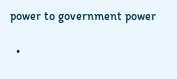power to government power

  •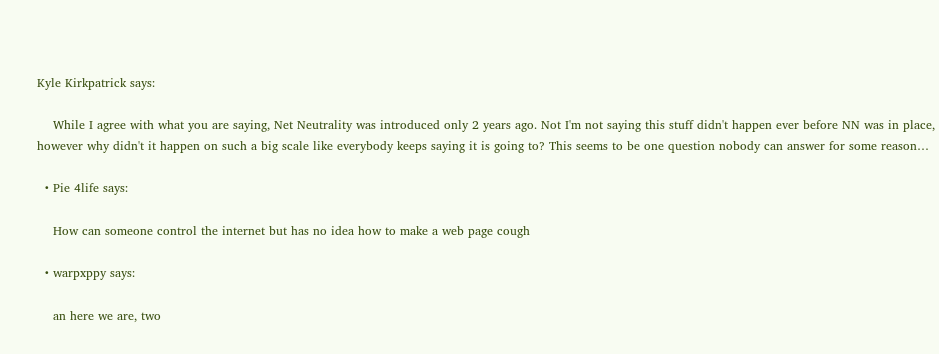Kyle Kirkpatrick says:

    While I agree with what you are saying, Net Neutrality was introduced only 2 years ago. Not I'm not saying this stuff didn't happen ever before NN was in place, however why didn't it happen on such a big scale like everybody keeps saying it is going to? This seems to be one question nobody can answer for some reason…

  • Pie 4life says:

    How can someone control the internet but has no idea how to make a web page cough

  • warpxppy says:

    an here we are, two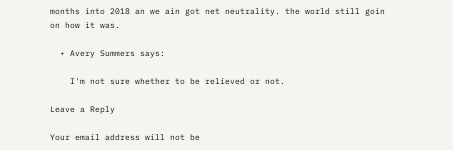months into 2018 an we ain got net neutrality. the world still goin on how it was.

  • Avery Summers says:

    I'm not sure whether to be relieved or not.

Leave a Reply

Your email address will not be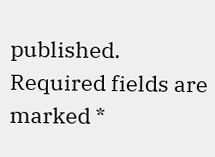published. Required fields are marked *